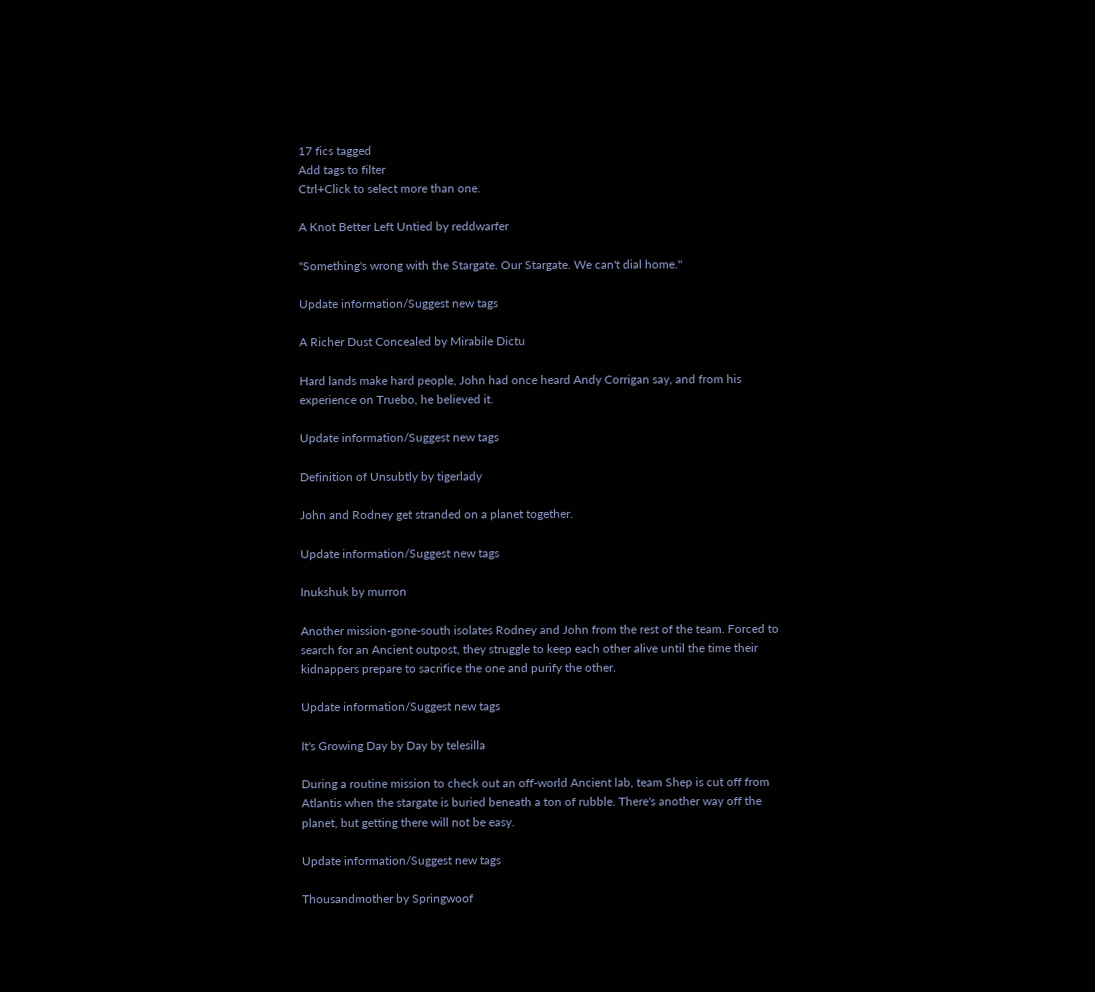17 fics tagged
Add tags to filter
Ctrl+Click to select more than one.

A Knot Better Left Untied by reddwarfer

"Something's wrong with the Stargate. Our Stargate. We can't dial home."

Update information/Suggest new tags

A Richer Dust Concealed by Mirabile Dictu

Hard lands make hard people, John had once heard Andy Corrigan say, and from his experience on Truebo, he believed it.

Update information/Suggest new tags

Definition of Unsubtly by tigerlady

John and Rodney get stranded on a planet together.

Update information/Suggest new tags

Inukshuk by murron

Another mission-gone-south isolates Rodney and John from the rest of the team. Forced to search for an Ancient outpost, they struggle to keep each other alive until the time their kidnappers prepare to sacrifice the one and purify the other.

Update information/Suggest new tags

It's Growing Day by Day by telesilla

During a routine mission to check out an off-world Ancient lab, team Shep is cut off from Atlantis when the stargate is buried beneath a ton of rubble. There's another way off the planet, but getting there will not be easy.

Update information/Suggest new tags

Thousandmother by Springwoof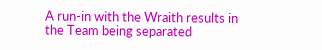A run-in with the Wraith results in the Team being separated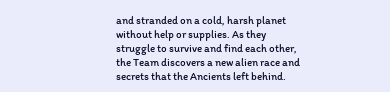and stranded on a cold, harsh planet without help or supplies. As they struggle to survive and find each other, the Team discovers a new alien race and secrets that the Ancients left behind.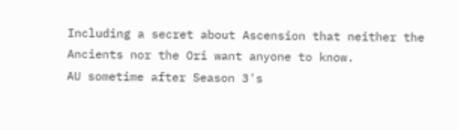Including a secret about Ascension that neither the Ancients nor the Ori want anyone to know.
AU sometime after Season 3's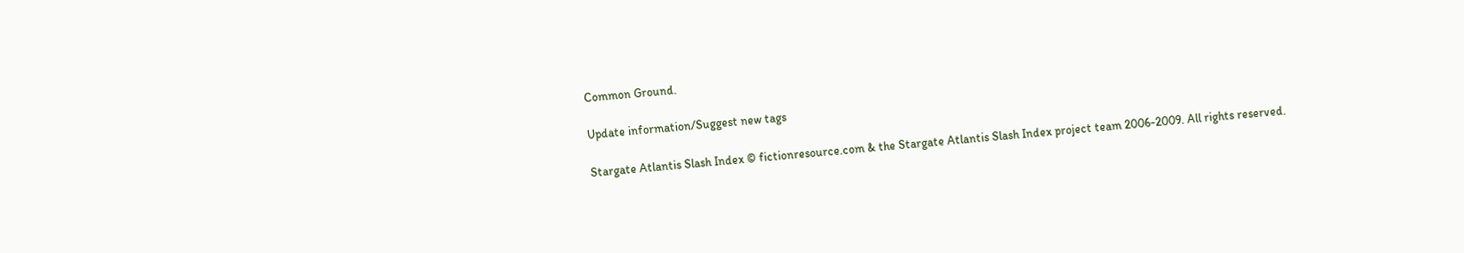Common Ground.

Update information/Suggest new tags

Stargate Atlantis Slash Index © fictionresource.com & the Stargate Atlantis Slash Index project team 2006-2009. All rights reserved.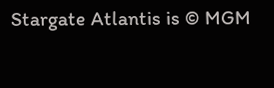Stargate Atlantis is © MGM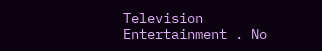Television Entertainment . No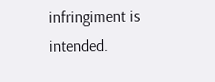infringiment is intended.